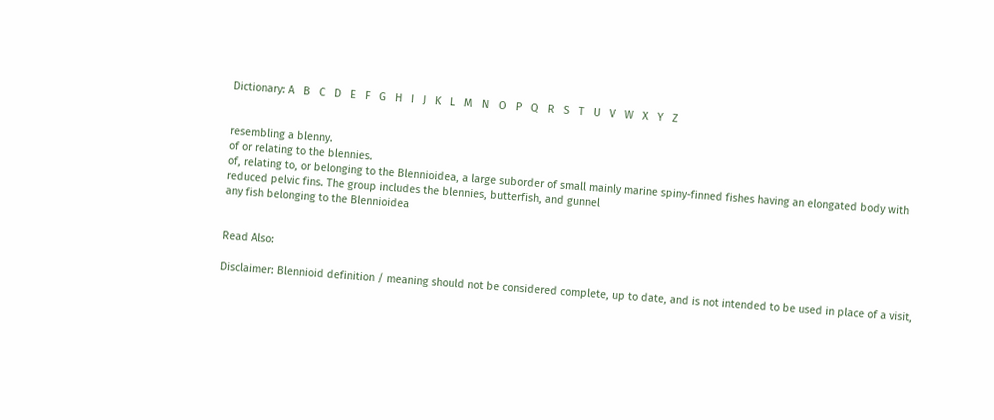Dictionary: A   B   C   D   E   F   G   H   I   J   K   L   M   N   O   P   Q   R   S   T   U   V   W   X   Y   Z


resembling a blenny.
of or relating to the blennies.
of, relating to, or belonging to the Blennioidea, a large suborder of small mainly marine spiny-finned fishes having an elongated body with reduced pelvic fins. The group includes the blennies, butterfish, and gunnel
any fish belonging to the Blennioidea


Read Also:

Disclaimer: Blennioid definition / meaning should not be considered complete, up to date, and is not intended to be used in place of a visit,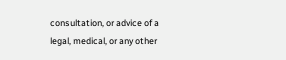consultation, or advice of a legal, medical, or any other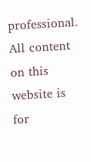professional. All content on this website is for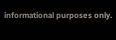informational purposes only.